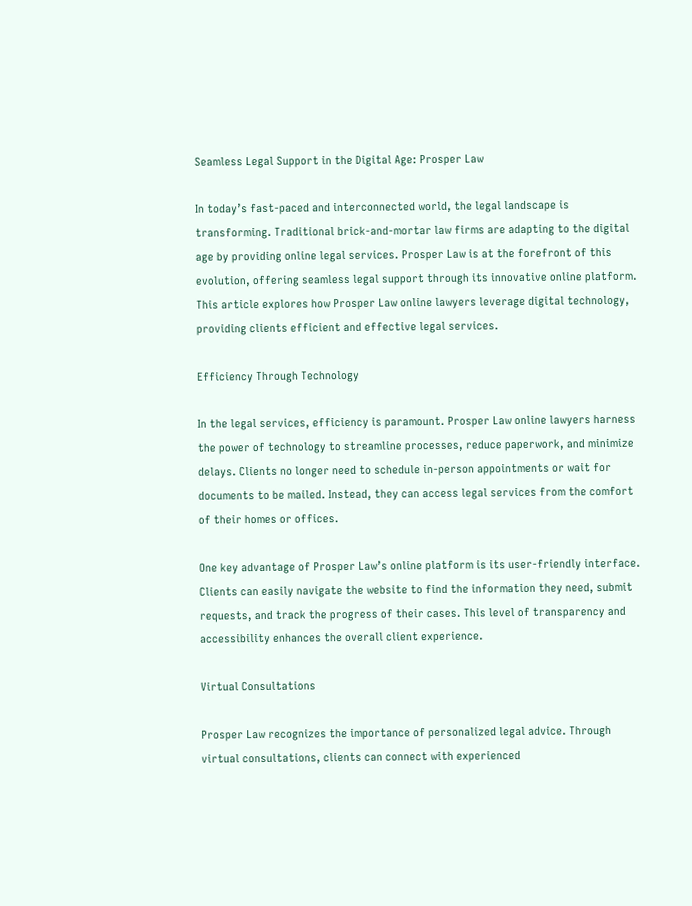Seamless Legal Support in the Digital Age: Prosper Law

In today’s fast-paced and interconnected world, the legal landscape is transforming. Traditional brick-and-mortar law firms are adapting to the digital age by providing online legal services. Prosper Law is at the forefront of this evolution, offering seamless legal support through its innovative online platform. This article explores how Prosper Law online lawyers leverage digital technology, providing clients efficient and effective legal services.

Efficiency Through Technology

In the legal services, efficiency is paramount. Prosper Law online lawyers harness the power of technology to streamline processes, reduce paperwork, and minimize delays. Clients no longer need to schedule in-person appointments or wait for documents to be mailed. Instead, they can access legal services from the comfort of their homes or offices.

One key advantage of Prosper Law’s online platform is its user-friendly interface. Clients can easily navigate the website to find the information they need, submit requests, and track the progress of their cases. This level of transparency and accessibility enhances the overall client experience.

Virtual Consultations

Prosper Law recognizes the importance of personalized legal advice. Through virtual consultations, clients can connect with experienced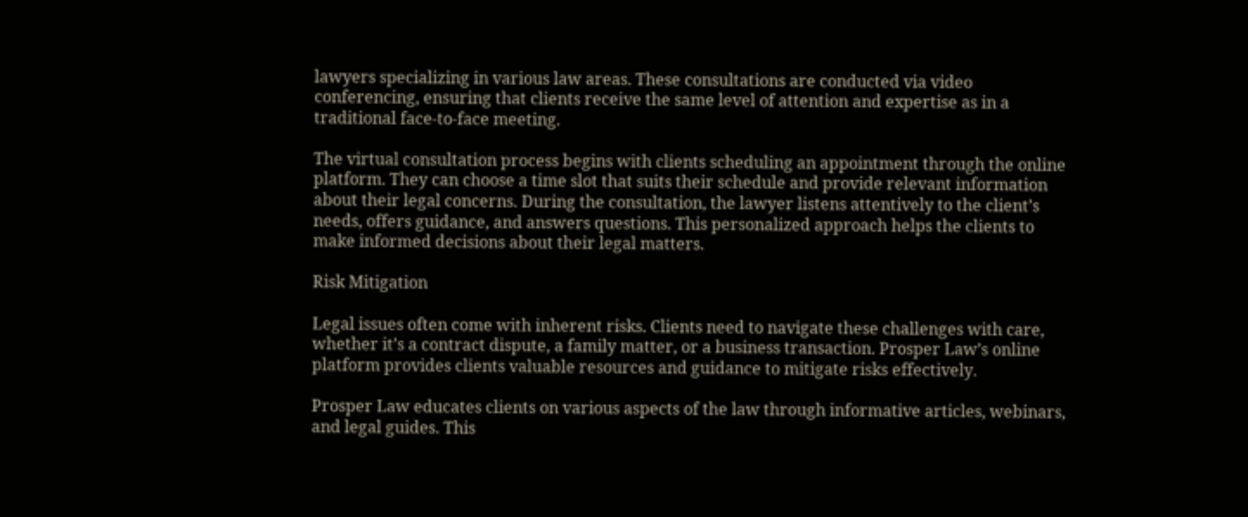lawyers specializing in various law areas. These consultations are conducted via video conferencing, ensuring that clients receive the same level of attention and expertise as in a traditional face-to-face meeting.

The virtual consultation process begins with clients scheduling an appointment through the online platform. They can choose a time slot that suits their schedule and provide relevant information about their legal concerns. During the consultation, the lawyer listens attentively to the client’s needs, offers guidance, and answers questions. This personalized approach helps the clients to make informed decisions about their legal matters.

Risk Mitigation

Legal issues often come with inherent risks. Clients need to navigate these challenges with care, whether it’s a contract dispute, a family matter, or a business transaction. Prosper Law’s online platform provides clients valuable resources and guidance to mitigate risks effectively.

Prosper Law educates clients on various aspects of the law through informative articles, webinars, and legal guides. This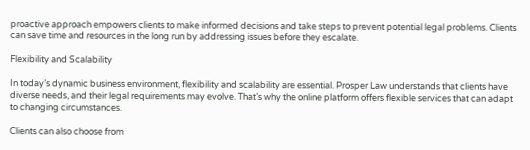proactive approach empowers clients to make informed decisions and take steps to prevent potential legal problems. Clients can save time and resources in the long run by addressing issues before they escalate.

Flexibility and Scalability

In today’s dynamic business environment, flexibility and scalability are essential. Prosper Law understands that clients have diverse needs, and their legal requirements may evolve. That’s why the online platform offers flexible services that can adapt to changing circumstances.

Clients can also choose from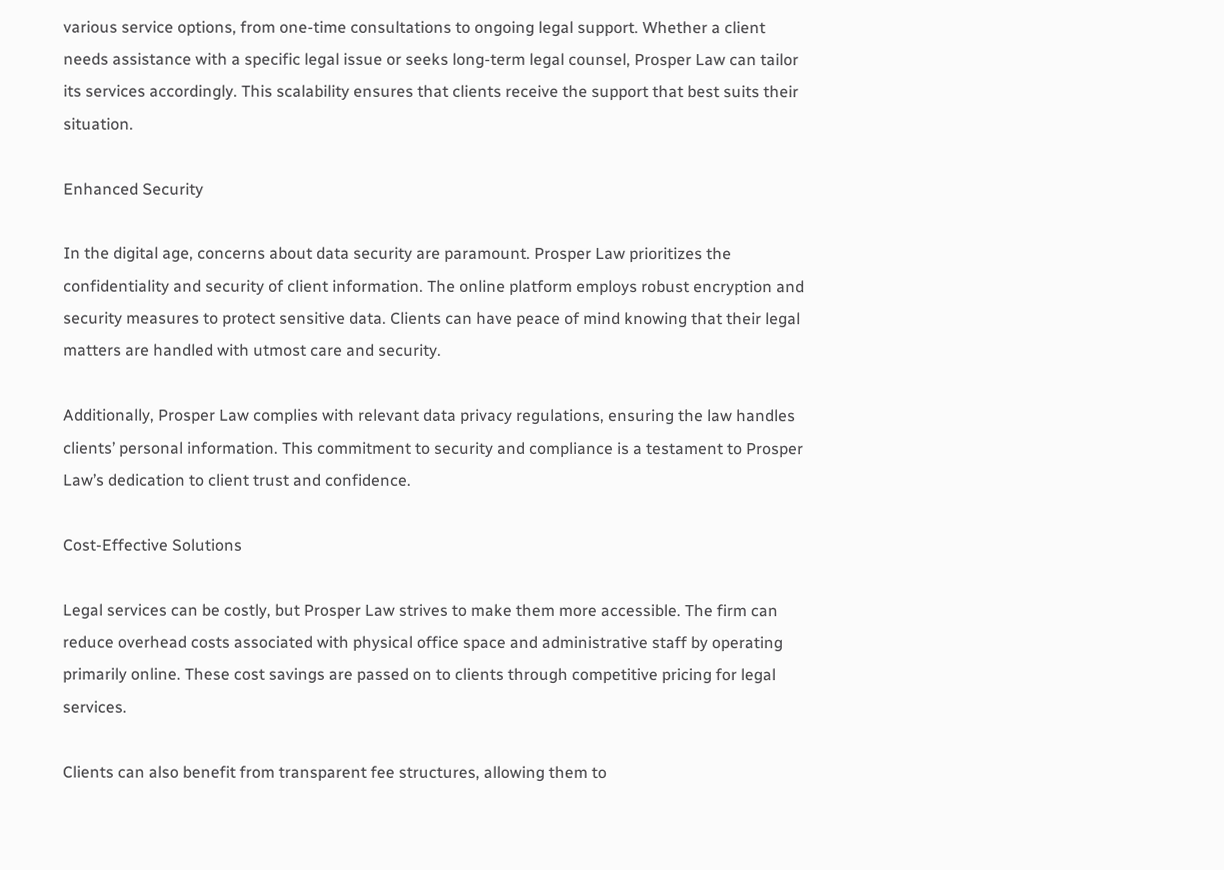various service options, from one-time consultations to ongoing legal support. Whether a client needs assistance with a specific legal issue or seeks long-term legal counsel, Prosper Law can tailor its services accordingly. This scalability ensures that clients receive the support that best suits their situation.

Enhanced Security

In the digital age, concerns about data security are paramount. Prosper Law prioritizes the confidentiality and security of client information. The online platform employs robust encryption and security measures to protect sensitive data. Clients can have peace of mind knowing that their legal matters are handled with utmost care and security.

Additionally, Prosper Law complies with relevant data privacy regulations, ensuring the law handles clients’ personal information. This commitment to security and compliance is a testament to Prosper Law’s dedication to client trust and confidence.

Cost-Effective Solutions

Legal services can be costly, but Prosper Law strives to make them more accessible. The firm can reduce overhead costs associated with physical office space and administrative staff by operating primarily online. These cost savings are passed on to clients through competitive pricing for legal services.

Clients can also benefit from transparent fee structures, allowing them to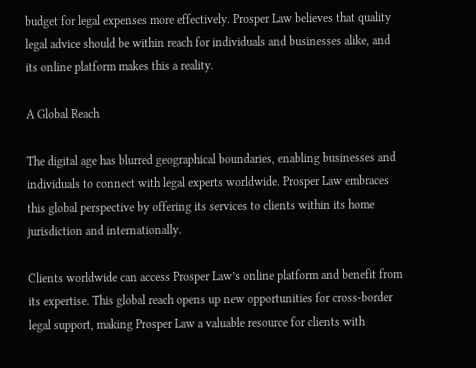budget for legal expenses more effectively. Prosper Law believes that quality legal advice should be within reach for individuals and businesses alike, and its online platform makes this a reality.

A Global Reach

The digital age has blurred geographical boundaries, enabling businesses and individuals to connect with legal experts worldwide. Prosper Law embraces this global perspective by offering its services to clients within its home jurisdiction and internationally.

Clients worldwide can access Prosper Law’s online platform and benefit from its expertise. This global reach opens up new opportunities for cross-border legal support, making Prosper Law a valuable resource for clients with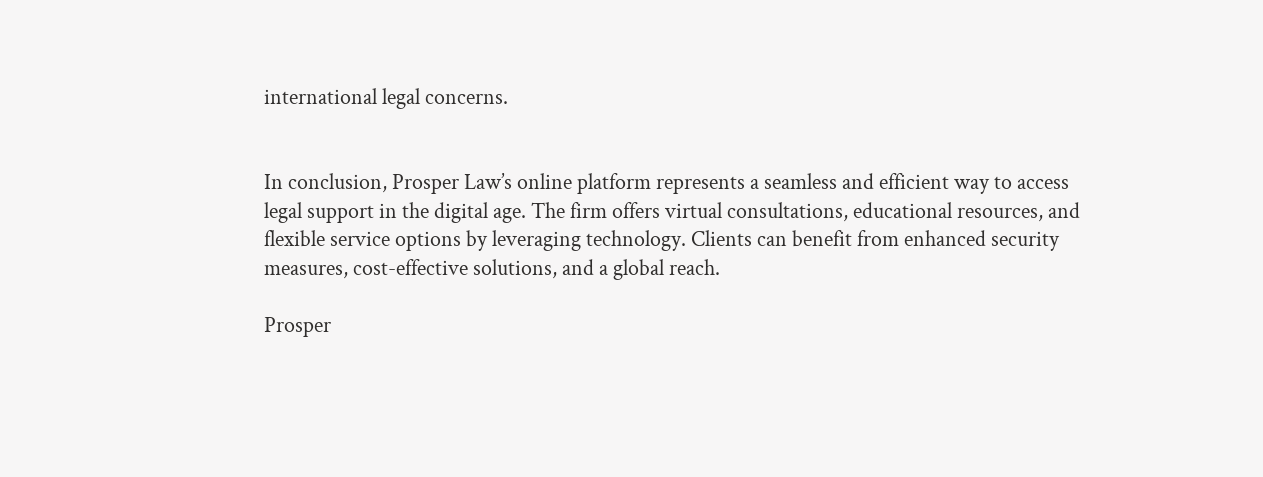international legal concerns.


In conclusion, Prosper Law’s online platform represents a seamless and efficient way to access legal support in the digital age. The firm offers virtual consultations, educational resources, and flexible service options by leveraging technology. Clients can benefit from enhanced security measures, cost-effective solutions, and a global reach.

Prosper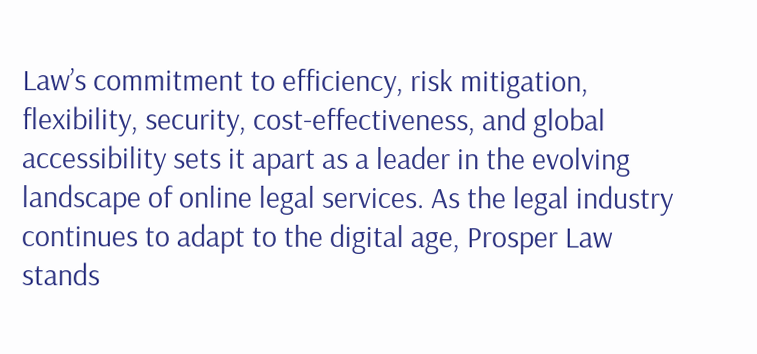Law’s commitment to efficiency, risk mitigation, flexibility, security, cost-effectiveness, and global accessibility sets it apart as a leader in the evolving landscape of online legal services. As the legal industry continues to adapt to the digital age, Prosper Law stands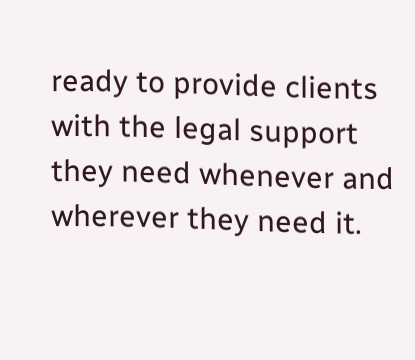ready to provide clients with the legal support they need whenever and wherever they need it.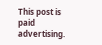This post is paid advertising.